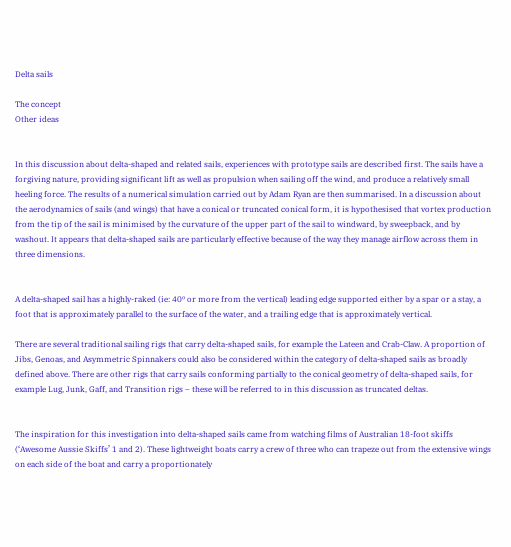Delta sails

The concept
Other ideas


In this discussion about delta-shaped and related sails, experiences with prototype sails are described first. The sails have a forgiving nature, providing significant lift as well as propulsion when sailing off the wind, and produce a relatively small heeling force. The results of a numerical simulation carried out by Adam Ryan are then summarised. In a discussion about the aerodynamics of sails (and wings) that have a conical or truncated conical form, it is hypothesised that vortex production from the tip of the sail is minimised by the curvature of the upper part of the sail to windward, by sweepback, and by washout. It appears that delta-shaped sails are particularly effective because of the way they manage airflow across them in three dimensions.


A delta-shaped sail has a highly-raked (ie: 40º or more from the vertical) leading edge supported either by a spar or a stay, a foot that is approximately parallel to the surface of the water, and a trailing edge that is approximately vertical.

There are several traditional sailing rigs that carry delta-shaped sails, for example the Lateen and Crab-Claw. A proportion of Jibs, Genoas, and Asymmetric Spinnakers could also be considered within the category of delta-shaped sails as broadly defined above. There are other rigs that carry sails conforming partially to the conical geometry of delta-shaped sails, for example Lug, Junk, Gaff, and Transition rigs – these will be referred to in this discussion as truncated deltas.


The inspiration for this investigation into delta-shaped sails came from watching films of Australian 18-foot skiffs (‘Awesome Aussie Skiffs’ 1 and 2). These lightweight boats carry a crew of three who can trapeze out from the extensive wings on each side of the boat and carry a proportionately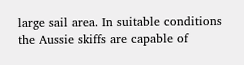large sail area. In suitable conditions the Aussie skiffs are capable of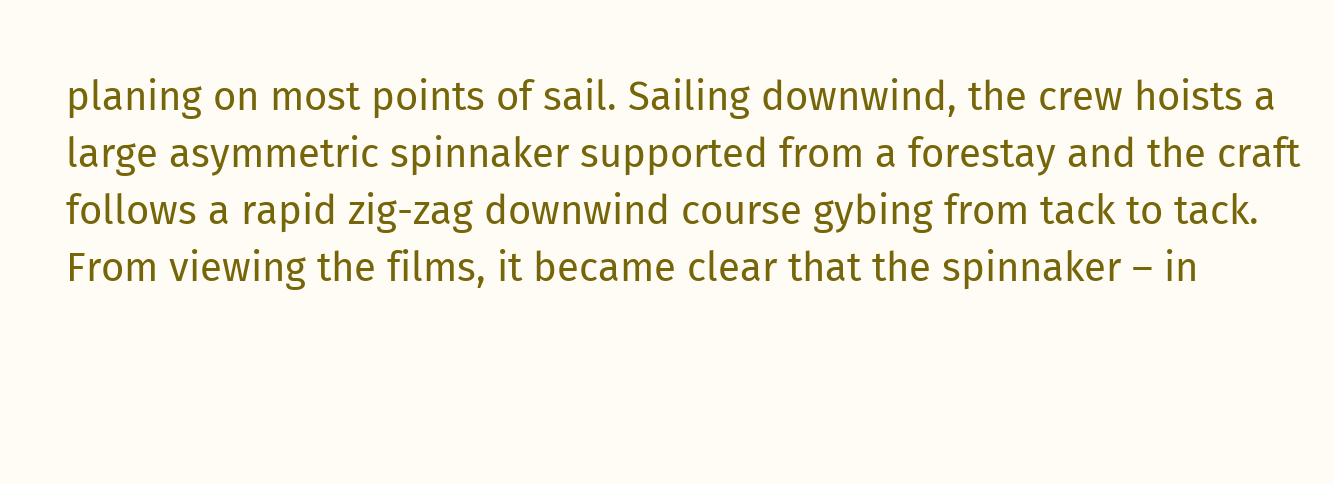planing on most points of sail. Sailing downwind, the crew hoists a large asymmetric spinnaker supported from a forestay and the craft follows a rapid zig-zag downwind course gybing from tack to tack. From viewing the films, it became clear that the spinnaker – in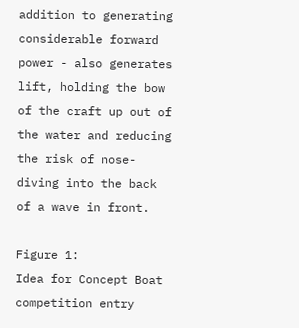addition to generating considerable forward power - also generates lift, holding the bow of the craft up out of the water and reducing the risk of nose-diving into the back of a wave in front.

Figure 1:
Idea for Concept Boat
competition entry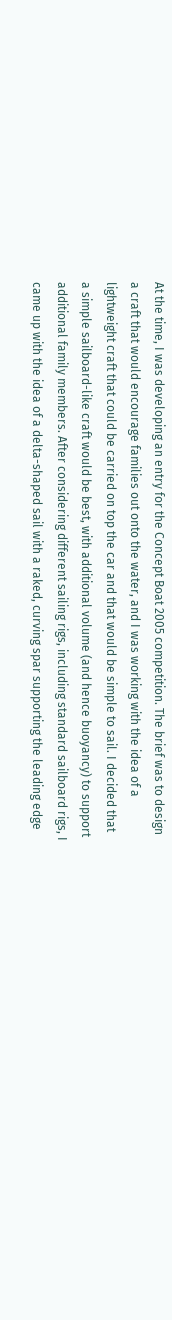At the time, I was developing an entry for the Concept Boat 2005 competition. The brief was to design a craft that would encourage families out onto the water, and I was working with the idea of a lightweight craft that could be carried on top the car and that would be simple to sail. I decided that a simple sailboard-like craft would be best, with additional volume (and hence buoyancy) to support additional family members. After considering different sailing rigs, including standard sailboard rigs, I came up with the idea of a delta-shaped sail with a raked, curving spar supporting the leading edge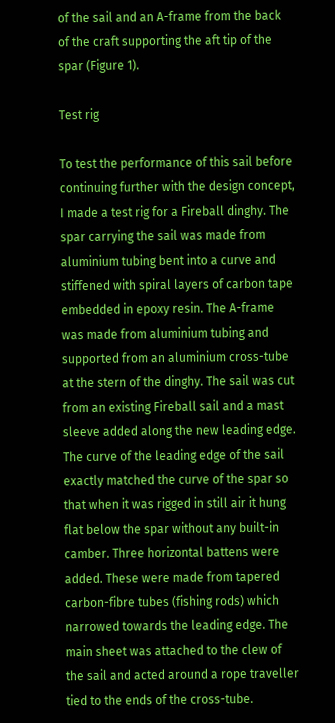of the sail and an A-frame from the back of the craft supporting the aft tip of the spar (Figure 1).

Test rig

To test the performance of this sail before continuing further with the design concept, I made a test rig for a Fireball dinghy. The spar carrying the sail was made from aluminium tubing bent into a curve and stiffened with spiral layers of carbon tape embedded in epoxy resin. The A-frame was made from aluminium tubing and supported from an aluminium cross-tube at the stern of the dinghy. The sail was cut from an existing Fireball sail and a mast sleeve added along the new leading edge. The curve of the leading edge of the sail exactly matched the curve of the spar so that when it was rigged in still air it hung flat below the spar without any built-in camber. Three horizontal battens were added. These were made from tapered carbon-fibre tubes (fishing rods) which narrowed towards the leading edge. The main sheet was attached to the clew of the sail and acted around a rope traveller tied to the ends of the cross-tube.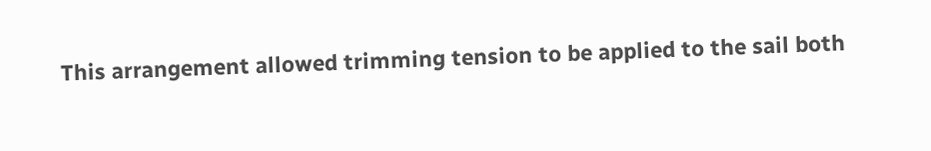This arrangement allowed trimming tension to be applied to the sail both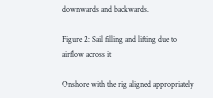downwards and backwards.

Figure 2: Sail filling and lifting due to airflow across it

Onshore with the rig aligned appropriately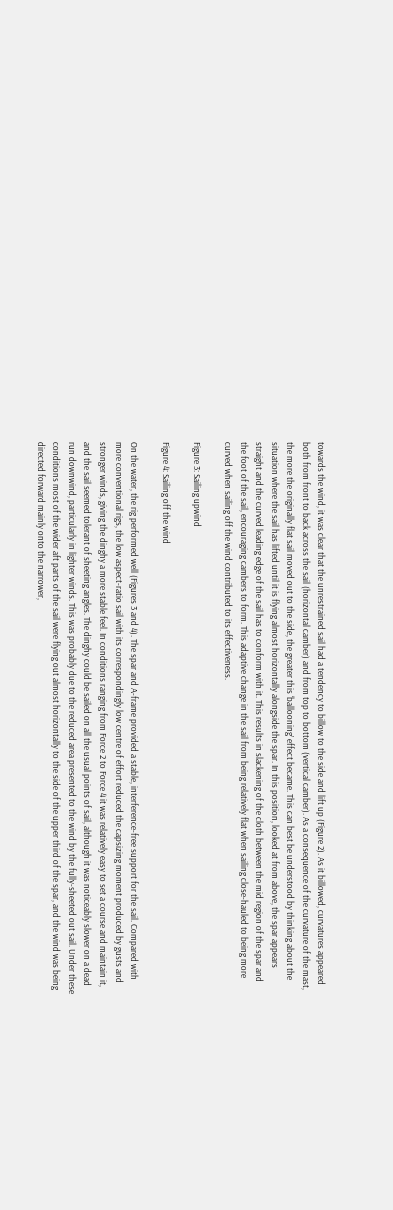towards the wind, it was clear that the unrestrained sail had a tendency to billow to the side and lift up (Figure 2). As it billowed, curvatures appeared both from front to back across the sail (horizontal camber) and from top to bottom (vertical camber). As a consequence of the curvature of the mast, the more the originally flat sail moved out to the side, the greater this ‘ballooning’ effect became. This can best be understood by thinking about the situation where the sail has lifted until it is flying almost horizontally alongside the spar. In this position, looked at from above, the spar appears straight and the curved leading edge of the sail has to conform with it. This results in slackening of the cloth between the mid region of the spar and the foot of the sail, encouraging cambers to form. This adaptive change in the sail from being relatively flat when sailing close-hauled to being more curved when sailing off the wind contributed to its effectiveness.

Figure 3: Sailing upwind

Figure 4: Sailing off the wind

On the water, the rig performed well (Figures 3 and 4). The spar and A-frame provided a stable, interference-free support for the sail. Compared with more conventional rigs, the low aspect-ratio sail with its correspondingly low centre of effort reduced the capsizing moment produced by gusts and stronger winds, giving the dinghy a more stable feel. In conditions ranging from Force 2 to Force 4 it was relatively easy to set a course and maintain it, and the sail seemed tolerant of sheeting angles. The dinghy could be sailed on all the usual points of sail, although it was noticeably slower on a dead run downwind, particularly in lighter winds. This was probably due to the reduced area presented to the wind by the fully-sheeted out sail. Under these conditions most of the wider aft parts of the sail were flying out almost horizontally to the side of the upper third of the spar, and the wind was being directed forward mainly onto the narrower,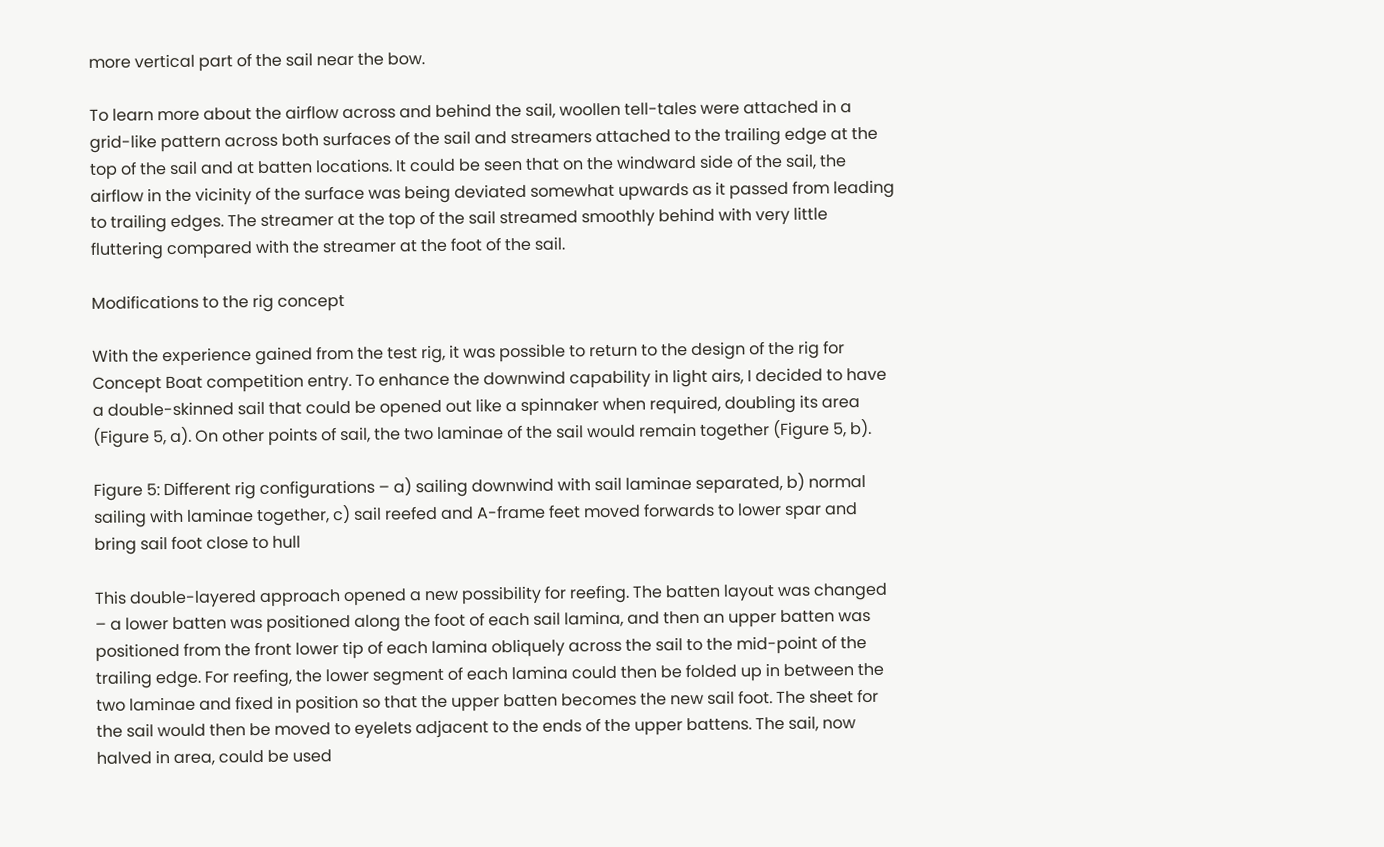more vertical part of the sail near the bow.

To learn more about the airflow across and behind the sail, woollen tell-tales were attached in a grid-like pattern across both surfaces of the sail and streamers attached to the trailing edge at the top of the sail and at batten locations. It could be seen that on the windward side of the sail, the airflow in the vicinity of the surface was being deviated somewhat upwards as it passed from leading to trailing edges. The streamer at the top of the sail streamed smoothly behind with very little fluttering compared with the streamer at the foot of the sail.

Modifications to the rig concept

With the experience gained from the test rig, it was possible to return to the design of the rig for Concept Boat competition entry. To enhance the downwind capability in light airs, I decided to have a double-skinned sail that could be opened out like a spinnaker when required, doubling its area (Figure 5, a). On other points of sail, the two laminae of the sail would remain together (Figure 5, b).

Figure 5: Different rig configurations – a) sailing downwind with sail laminae separated, b) normal sailing with laminae together, c) sail reefed and A-frame feet moved forwards to lower spar and bring sail foot close to hull

This double-layered approach opened a new possibility for reefing. The batten layout was changed – a lower batten was positioned along the foot of each sail lamina, and then an upper batten was positioned from the front lower tip of each lamina obliquely across the sail to the mid-point of the trailing edge. For reefing, the lower segment of each lamina could then be folded up in between the two laminae and fixed in position so that the upper batten becomes the new sail foot. The sheet for the sail would then be moved to eyelets adjacent to the ends of the upper battens. The sail, now halved in area, could be used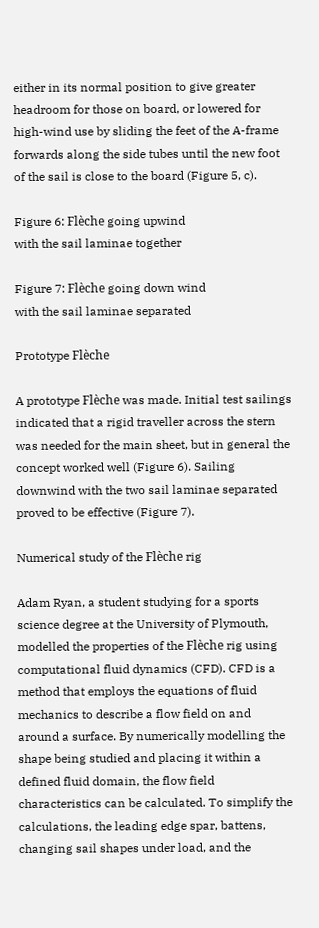either in its normal position to give greater headroom for those on board, or lowered for high-wind use by sliding the feet of the A-frame forwards along the side tubes until the new foot of the sail is close to the board (Figure 5, c).

Figure 6: Flèche going upwind
with the sail laminae together

Figure 7: Flèche going down wind
with the sail laminae separated

Prototype Flèche

A prototype Flèche was made. Initial test sailings indicated that a rigid traveller across the stern was needed for the main sheet, but in general the concept worked well (Figure 6). Sailing downwind with the two sail laminae separated proved to be effective (Figure 7).

Numerical study of the Flèche rig

Adam Ryan, a student studying for a sports science degree at the University of Plymouth, modelled the properties of the Flèche rig using computational fluid dynamics (CFD). CFD is a method that employs the equations of fluid mechanics to describe a flow field on and around a surface. By numerically modelling the shape being studied and placing it within a defined fluid domain, the flow field characteristics can be calculated. To simplify the calculations, the leading edge spar, battens, changing sail shapes under load, and the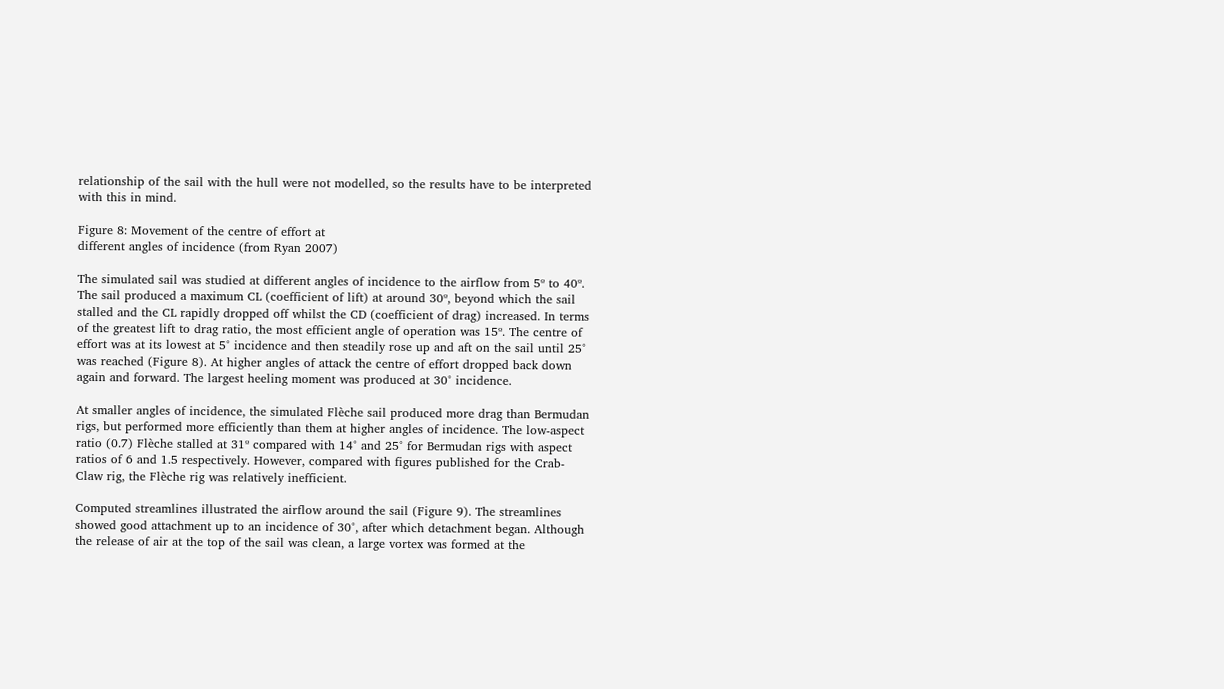relationship of the sail with the hull were not modelled, so the results have to be interpreted with this in mind.

Figure 8: Movement of the centre of effort at
different angles of incidence (from Ryan 2007)

The simulated sail was studied at different angles of incidence to the airflow from 5º to 40º. The sail produced a maximum CL (coefficient of lift) at around 30º, beyond which the sail stalled and the CL rapidly dropped off whilst the CD (coefficient of drag) increased. In terms of the greatest lift to drag ratio, the most efficient angle of operation was 15º. The centre of effort was at its lowest at 5° incidence and then steadily rose up and aft on the sail until 25° was reached (Figure 8). At higher angles of attack the centre of effort dropped back down again and forward. The largest heeling moment was produced at 30° incidence.

At smaller angles of incidence, the simulated Flèche sail produced more drag than Bermudan rigs, but performed more efficiently than them at higher angles of incidence. The low-aspect ratio (0.7) Flèche stalled at 31º compared with 14° and 25° for Bermudan rigs with aspect ratios of 6 and 1.5 respectively. However, compared with figures published for the Crab-Claw rig, the Flèche rig was relatively inefficient.

Computed streamlines illustrated the airflow around the sail (Figure 9). The streamlines showed good attachment up to an incidence of 30°, after which detachment began. Although the release of air at the top of the sail was clean, a large vortex was formed at the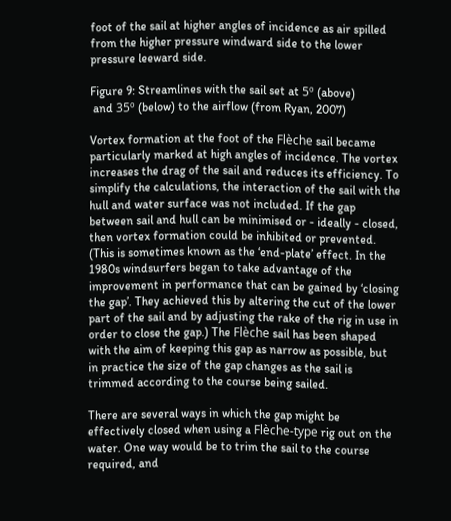foot of the sail at higher angles of incidence as air spilled from the higher pressure windward side to the lower pressure leeward side.

Figure 9: Streamlines with the sail set at 5º (above)
 and 35º (below) to the airflow (from Ryan, 2007)

Vortex formation at the foot of the Flèche sail became particularly marked at high angles of incidence. The vortex increases the drag of the sail and reduces its efficiency. To simplify the calculations, the interaction of the sail with the hull and water surface was not included. If the gap between sail and hull can be minimised or - ideally - closed, then vortex formation could be inhibited or prevented. (This is sometimes known as the ‘end-plate’ effect. In the 1980s windsurfers began to take advantage of the improvement in performance that can be gained by ‘closing the gap’. They achieved this by altering the cut of the lower part of the sail and by adjusting the rake of the rig in use in order to close the gap.) The Flèche sail has been shaped with the aim of keeping this gap as narrow as possible, but in practice the size of the gap changes as the sail is trimmed according to the course being sailed.

There are several ways in which the gap might be effectively closed when using a Flèche-type rig out on the water. One way would be to trim the sail to the course required, and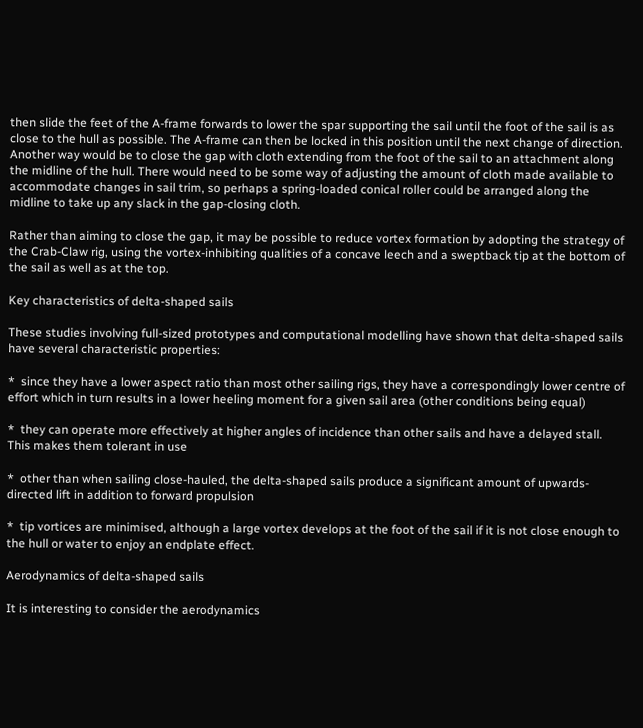then slide the feet of the A-frame forwards to lower the spar supporting the sail until the foot of the sail is as close to the hull as possible. The A-frame can then be locked in this position until the next change of direction. Another way would be to close the gap with cloth extending from the foot of the sail to an attachment along the midline of the hull. There would need to be some way of adjusting the amount of cloth made available to accommodate changes in sail trim, so perhaps a spring-loaded conical roller could be arranged along the midline to take up any slack in the gap-closing cloth.

Rather than aiming to close the gap, it may be possible to reduce vortex formation by adopting the strategy of the Crab-Claw rig, using the vortex-inhibiting qualities of a concave leech and a sweptback tip at the bottom of the sail as well as at the top.

Key characteristics of delta-shaped sails

These studies involving full-sized prototypes and computational modelling have shown that delta-shaped sails have several characteristic properties:

*  since they have a lower aspect ratio than most other sailing rigs, they have a correspondingly lower centre of effort which in turn results in a lower heeling moment for a given sail area (other conditions being equal)

*  they can operate more effectively at higher angles of incidence than other sails and have a delayed stall. This makes them tolerant in use

*  other than when sailing close-hauled, the delta-shaped sails produce a significant amount of upwards-directed lift in addition to forward propulsion

*  tip vortices are minimised, although a large vortex develops at the foot of the sail if it is not close enough to the hull or water to enjoy an endplate effect.

Aerodynamics of delta-shaped sails

It is interesting to consider the aerodynamics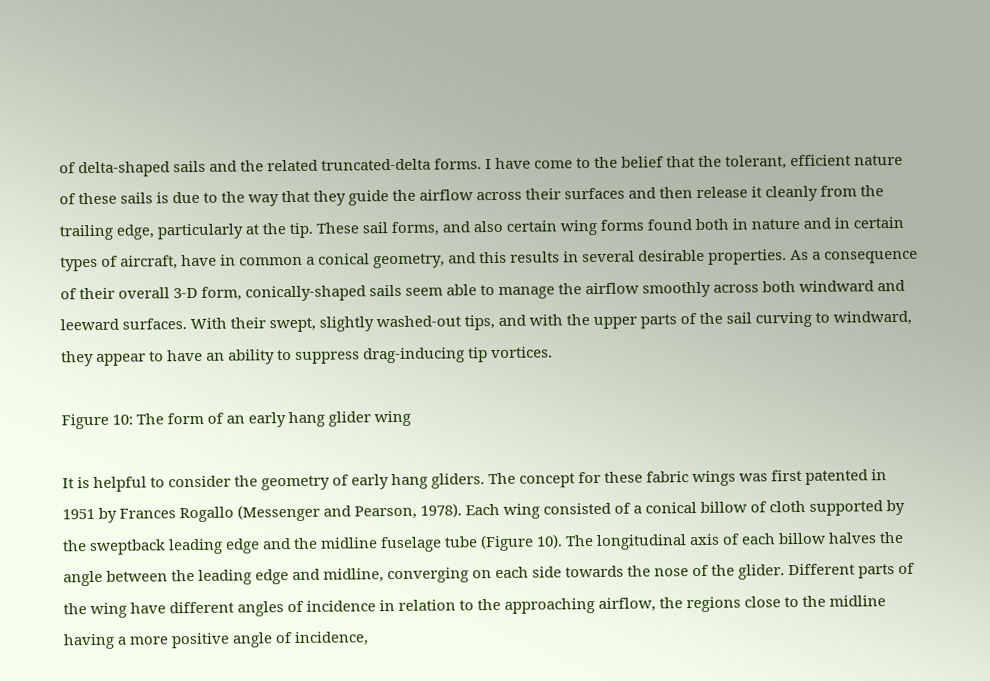of delta-shaped sails and the related truncated-delta forms. I have come to the belief that the tolerant, efficient nature of these sails is due to the way that they guide the airflow across their surfaces and then release it cleanly from the trailing edge, particularly at the tip. These sail forms, and also certain wing forms found both in nature and in certain types of aircraft, have in common a conical geometry, and this results in several desirable properties. As a consequence of their overall 3-D form, conically-shaped sails seem able to manage the airflow smoothly across both windward and leeward surfaces. With their swept, slightly washed-out tips, and with the upper parts of the sail curving to windward, they appear to have an ability to suppress drag-inducing tip vortices.

Figure 10: The form of an early hang glider wing

It is helpful to consider the geometry of early hang gliders. The concept for these fabric wings was first patented in 1951 by Frances Rogallo (Messenger and Pearson, 1978). Each wing consisted of a conical billow of cloth supported by the sweptback leading edge and the midline fuselage tube (Figure 10). The longitudinal axis of each billow halves the angle between the leading edge and midline, converging on each side towards the nose of the glider. Different parts of the wing have different angles of incidence in relation to the approaching airflow, the regions close to the midline having a more positive angle of incidence,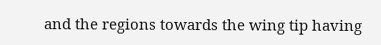and the regions towards the wing tip having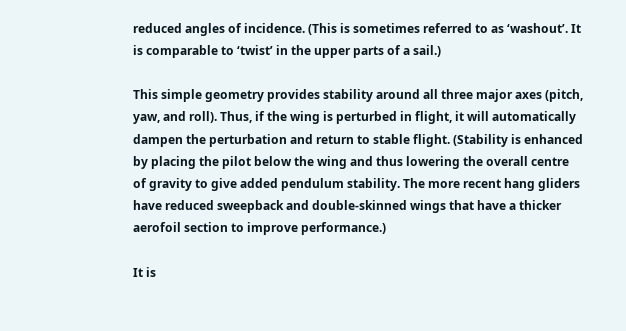reduced angles of incidence. (This is sometimes referred to as ‘washout’. It is comparable to ‘twist’ in the upper parts of a sail.)

This simple geometry provides stability around all three major axes (pitch, yaw, and roll). Thus, if the wing is perturbed in flight, it will automatically dampen the perturbation and return to stable flight. (Stability is enhanced by placing the pilot below the wing and thus lowering the overall centre of gravity to give added pendulum stability. The more recent hang gliders have reduced sweepback and double-skinned wings that have a thicker aerofoil section to improve performance.)

It is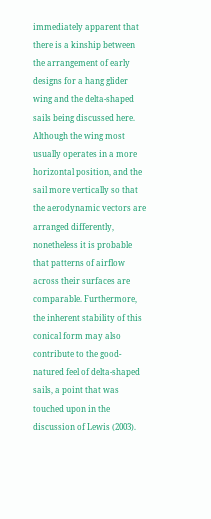immediately apparent that there is a kinship between the arrangement of early designs for a hang glider wing and the delta-shaped sails being discussed here. Although the wing most usually operates in a more horizontal position, and the sail more vertically so that the aerodynamic vectors are arranged differently, nonetheless it is probable that patterns of airflow across their surfaces are comparable. Furthermore, the inherent stability of this conical form may also contribute to the good-natured feel of delta-shaped sails, a point that was touched upon in the discussion of Lewis (2003).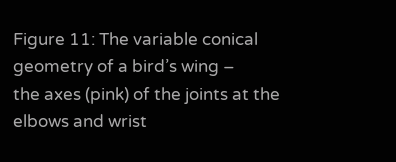Figure 11: The variable conical geometry of a bird’s wing –
the axes (pink) of the joints at the elbows and wrist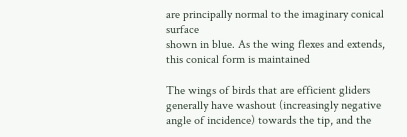are principally normal to the imaginary conical surface
shown in blue. As the wing flexes and extends,
this conical form is maintained

The wings of birds that are efficient gliders generally have washout (increasingly negative angle of incidence) towards the tip, and the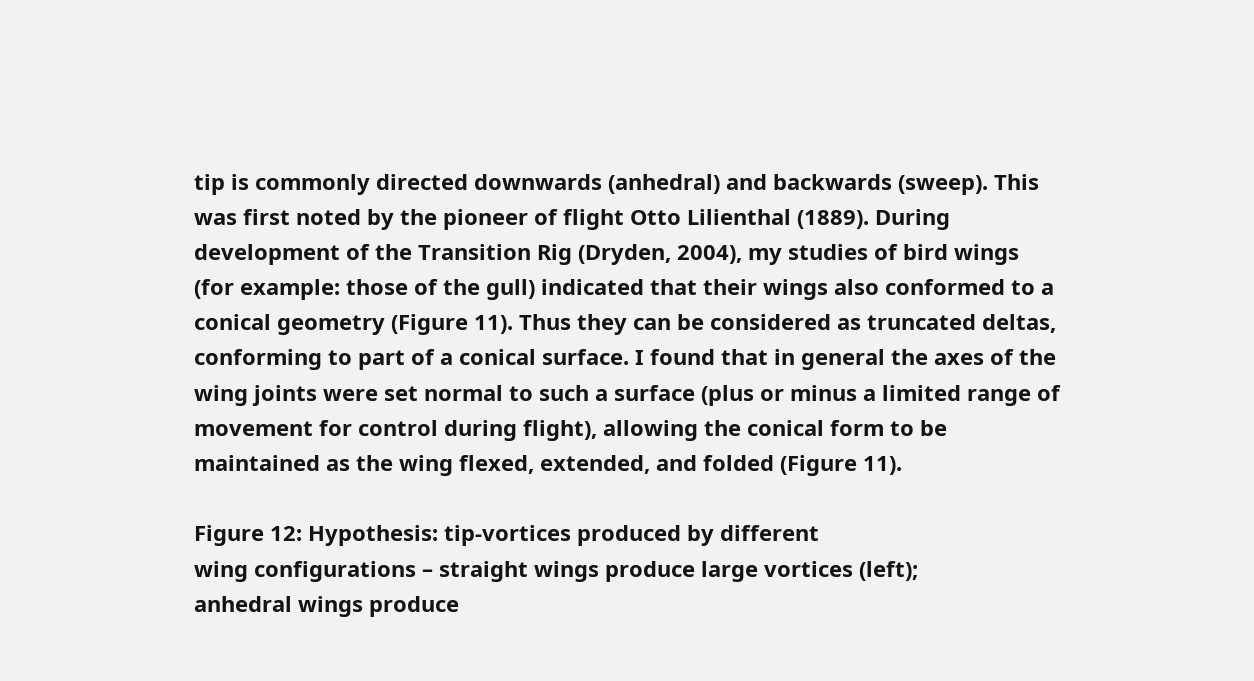tip is commonly directed downwards (anhedral) and backwards (sweep). This was first noted by the pioneer of flight Otto Lilienthal (1889). During development of the Transition Rig (Dryden, 2004), my studies of bird wings (for example: those of the gull) indicated that their wings also conformed to a conical geometry (Figure 11). Thus they can be considered as truncated deltas, conforming to part of a conical surface. I found that in general the axes of the wing joints were set normal to such a surface (plus or minus a limited range of movement for control during flight), allowing the conical form to be maintained as the wing flexed, extended, and folded (Figure 11).

Figure 12: Hypothesis: tip-vortices produced by different
wing configurations – straight wings produce large vortices (left);
anhedral wings produce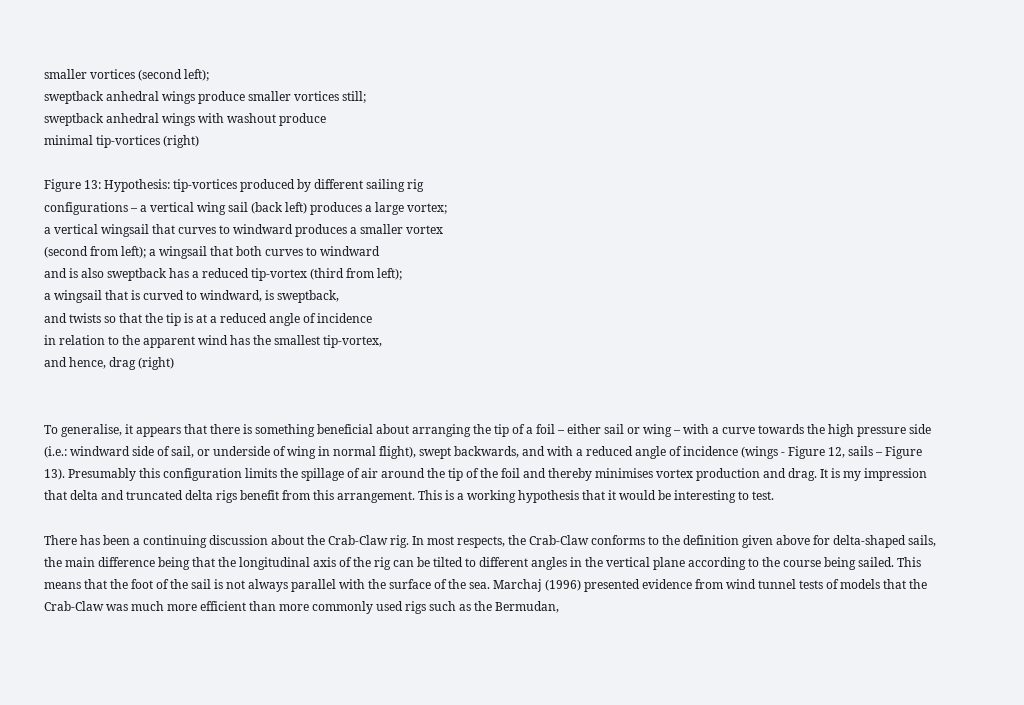smaller vortices (second left);
sweptback anhedral wings produce smaller vortices still;
sweptback anhedral wings with washout produce
minimal tip-vortices (right)

Figure 13: Hypothesis: tip-vortices produced by different sailing rig
configurations – a vertical wing sail (back left) produces a large vortex;
a vertical wingsail that curves to windward produces a smaller vortex
(second from left); a wingsail that both curves to windward
and is also sweptback has a reduced tip-vortex (third from left);
a wingsail that is curved to windward, is sweptback,
and twists so that the tip is at a reduced angle of incidence
in relation to the apparent wind has the smallest tip-vortex,
and hence, drag (right)


To generalise, it appears that there is something beneficial about arranging the tip of a foil – either sail or wing – with a curve towards the high pressure side (i.e.: windward side of sail, or underside of wing in normal flight), swept backwards, and with a reduced angle of incidence (wings - Figure 12, sails – Figure 13). Presumably this configuration limits the spillage of air around the tip of the foil and thereby minimises vortex production and drag. It is my impression that delta and truncated delta rigs benefit from this arrangement. This is a working hypothesis that it would be interesting to test.

There has been a continuing discussion about the Crab-Claw rig. In most respects, the Crab-Claw conforms to the definition given above for delta-shaped sails, the main difference being that the longitudinal axis of the rig can be tilted to different angles in the vertical plane according to the course being sailed. This means that the foot of the sail is not always parallel with the surface of the sea. Marchaj (1996) presented evidence from wind tunnel tests of models that the Crab-Claw was much more efficient than more commonly used rigs such as the Bermudan,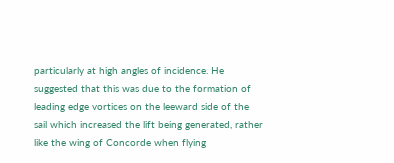particularly at high angles of incidence. He suggested that this was due to the formation of leading edge vortices on the leeward side of the sail which increased the lift being generated, rather like the wing of Concorde when flying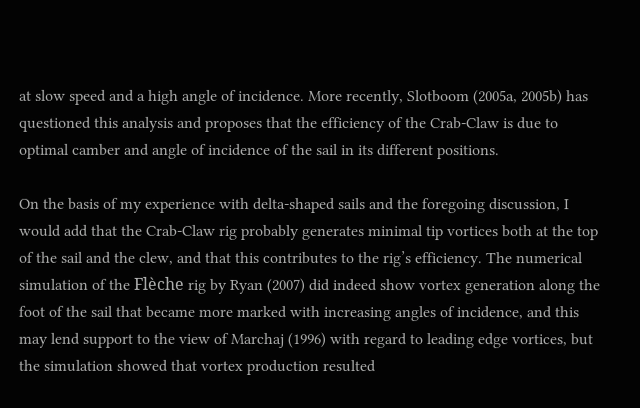at slow speed and a high angle of incidence. More recently, Slotboom (2005a, 2005b) has questioned this analysis and proposes that the efficiency of the Crab-Claw is due to optimal camber and angle of incidence of the sail in its different positions.

On the basis of my experience with delta-shaped sails and the foregoing discussion, I would add that the Crab-Claw rig probably generates minimal tip vortices both at the top of the sail and the clew, and that this contributes to the rig’s efficiency. The numerical simulation of the Flèche rig by Ryan (2007) did indeed show vortex generation along the foot of the sail that became more marked with increasing angles of incidence, and this may lend support to the view of Marchaj (1996) with regard to leading edge vortices, but the simulation showed that vortex production resulted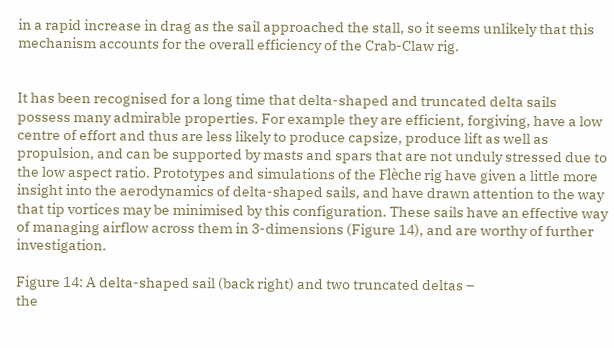in a rapid increase in drag as the sail approached the stall, so it seems unlikely that this mechanism accounts for the overall efficiency of the Crab-Claw rig.


It has been recognised for a long time that delta-shaped and truncated delta sails possess many admirable properties. For example they are efficient, forgiving, have a low centre of effort and thus are less likely to produce capsize, produce lift as well as propulsion, and can be supported by masts and spars that are not unduly stressed due to the low aspect ratio. Prototypes and simulations of the Flèche rig have given a little more insight into the aerodynamics of delta-shaped sails, and have drawn attention to the way that tip vortices may be minimised by this configuration. These sails have an effective way of managing airflow across them in 3-dimensions (Figure 14), and are worthy of further investigation.

Figure 14: A delta-shaped sail (back right) and two truncated deltas –
the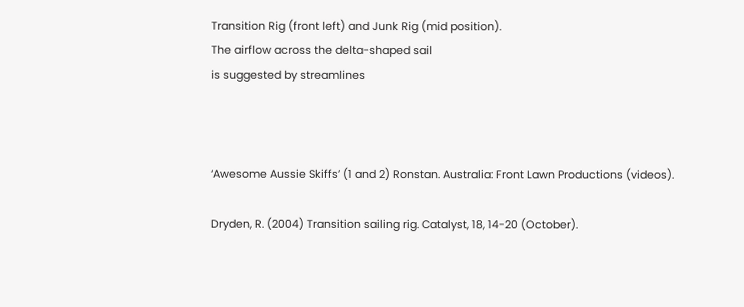Transition Rig (front left) and Junk Rig (mid position).
The airflow across the delta-shaped sail
is suggested by streamlines



‘Awesome Aussie Skiffs’ (1 and 2) Ronstan. Australia: Front Lawn Productions (videos).

Dryden, R. (2004) Transition sailing rig. Catalyst, 18, 14-20 (October).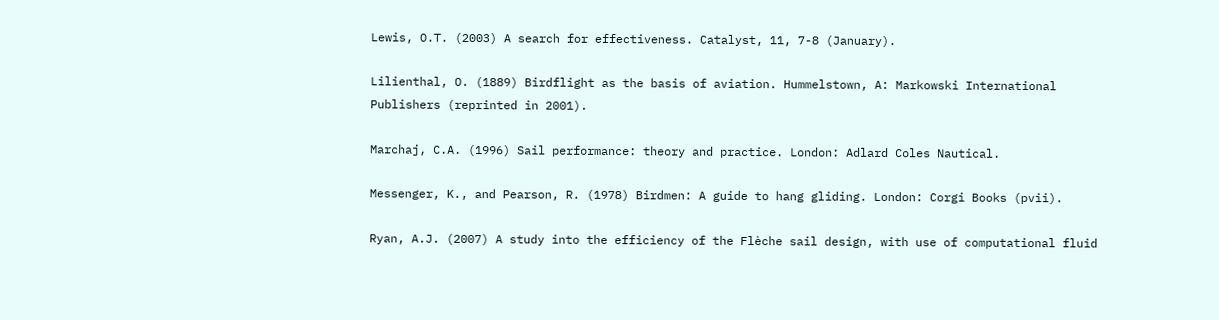Lewis, O.T. (2003) A search for effectiveness. Catalyst, 11, 7-8 (January).

Lilienthal, O. (1889) Birdflight as the basis of aviation. Hummelstown, A: Markowski International Publishers (reprinted in 2001).

Marchaj, C.A. (1996) Sail performance: theory and practice. London: Adlard Coles Nautical.

Messenger, K., and Pearson, R. (1978) Birdmen: A guide to hang gliding. London: Corgi Books (pvii).

Ryan, A.J. (2007) A study into the efficiency of the Flèche sail design, with use of computational fluid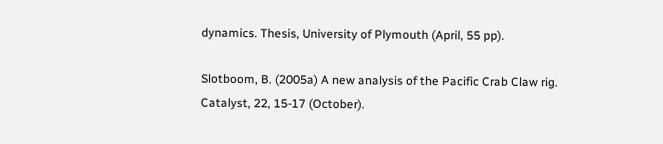dynamics. Thesis, University of Plymouth (April, 55 pp).

Slotboom, B. (2005a) A new analysis of the Pacific Crab Claw rig. Catalyst, 22, 15-17 (October).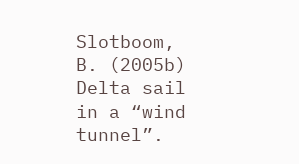Slotboom, B. (2005b) Delta sail in a “wind tunnel”.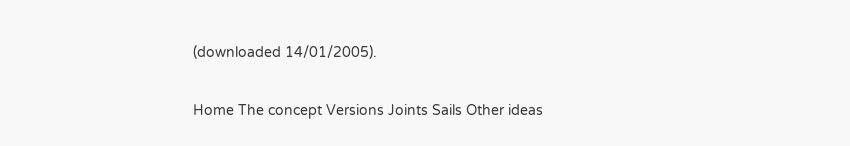(downloaded 14/01/2005).

Home The concept Versions Joints Sails Other ideas